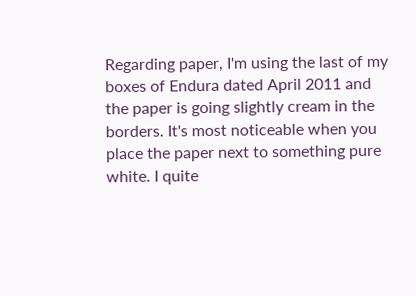Regarding paper, I'm using the last of my boxes of Endura dated April 2011 and the paper is going slightly cream in the borders. It's most noticeable when you place the paper next to something pure white. I quite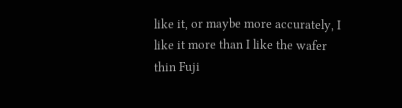like it, or maybe more accurately, I like it more than I like the wafer thin Fuji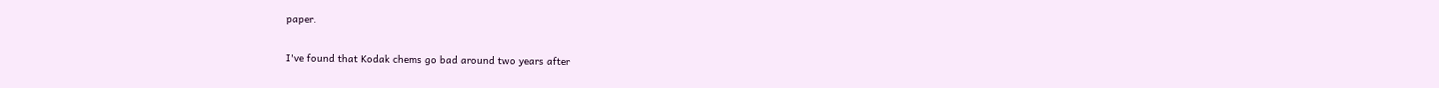paper.

I've found that Kodak chems go bad around two years after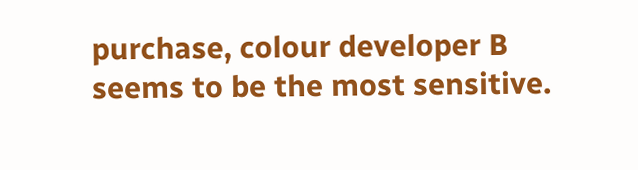purchase, colour developer B seems to be the most sensitive.